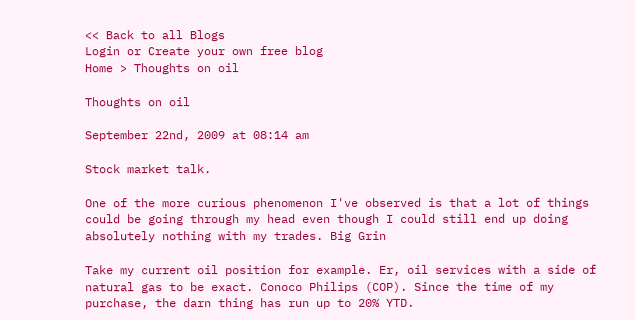<< Back to all Blogs
Login or Create your own free blog
Home > Thoughts on oil

Thoughts on oil

September 22nd, 2009 at 08:14 am

Stock market talk.

One of the more curious phenomenon I've observed is that a lot of things could be going through my head even though I could still end up doing absolutely nothing with my trades. Big Grin

Take my current oil position for example. Er, oil services with a side of natural gas to be exact. Conoco Philips (COP). Since the time of my purchase, the darn thing has run up to 20% YTD.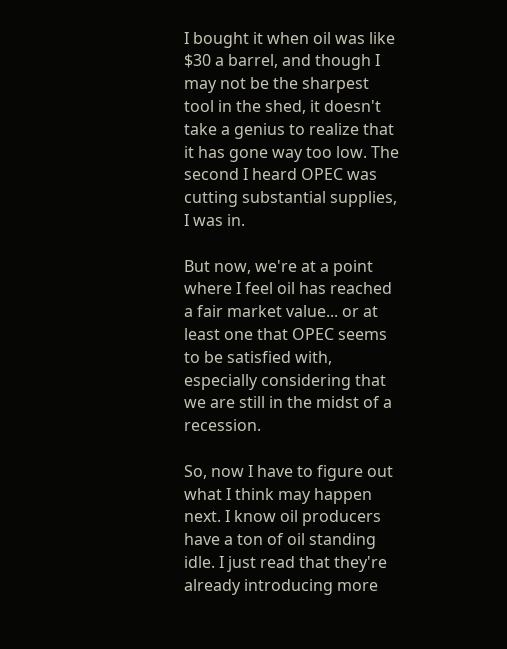I bought it when oil was like $30 a barrel, and though I may not be the sharpest tool in the shed, it doesn't take a genius to realize that it has gone way too low. The second I heard OPEC was cutting substantial supplies, I was in.

But now, we're at a point where I feel oil has reached a fair market value... or at least one that OPEC seems to be satisfied with, especially considering that we are still in the midst of a recession.

So, now I have to figure out what I think may happen next. I know oil producers have a ton of oil standing idle. I just read that they're already introducing more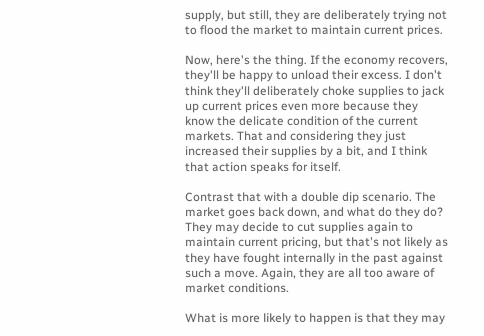supply, but still, they are deliberately trying not to flood the market to maintain current prices.

Now, here's the thing. If the economy recovers, they'll be happy to unload their excess. I don't think they'll deliberately choke supplies to jack up current prices even more because they know the delicate condition of the current markets. That and considering they just increased their supplies by a bit, and I think that action speaks for itself.

Contrast that with a double dip scenario. The market goes back down, and what do they do? They may decide to cut supplies again to maintain current pricing, but that's not likely as they have fought internally in the past against such a move. Again, they are all too aware of market conditions.

What is more likely to happen is that they may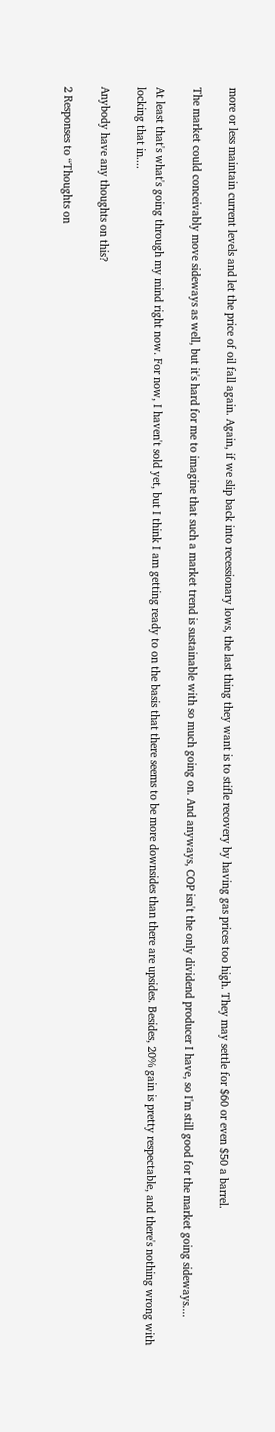more or less maintain current levels and let the price of oil fall again. Again, if we slip back into recessionary lows, the last thing they want is to stifle recovery by having gas prices too high. They may settle for $60 or even $50 a barrel.

The market could conceivably move sideways as well, but it's hard for me to imagine that such a market trend is sustainable with so much going on. And anyways, COP isn't the only dividend producer I have, so I'm still good for the market going sideways....

At least that's what's going through my mind right now. For now, I haven't sold yet, but I think I am getting ready to on the basis that there seems to be more downsides than there are upsides. Besides, 20% gain is pretty respectable, and there's nothing wrong with locking that in....

Anybody have any thoughts on this?

2 Responses to “Thoughts on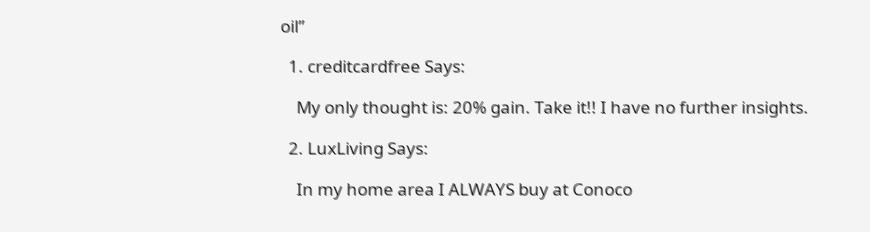oil”

  1. creditcardfree Says:

    My only thought is: 20% gain. Take it!! I have no further insights.

  2. LuxLiving Says:

    In my home area I ALWAYS buy at Conoco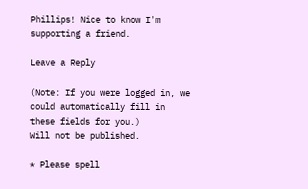Phillips! Nice to know I'm supporting a friend.

Leave a Reply

(Note: If you were logged in, we could automatically fill in these fields for you.)
Will not be published.

* Please spell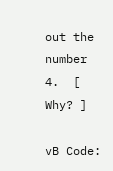out the number 4.  [ Why? ]

vB Code: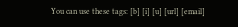You can use these tags: [b] [i] [u] [url] [email]